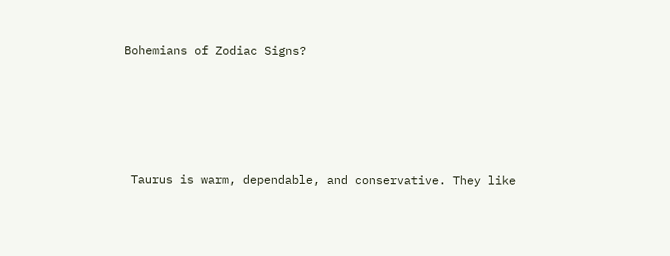Bohemians of Zodiac Signs?





 Taurus is warm, dependable, and conservative. They like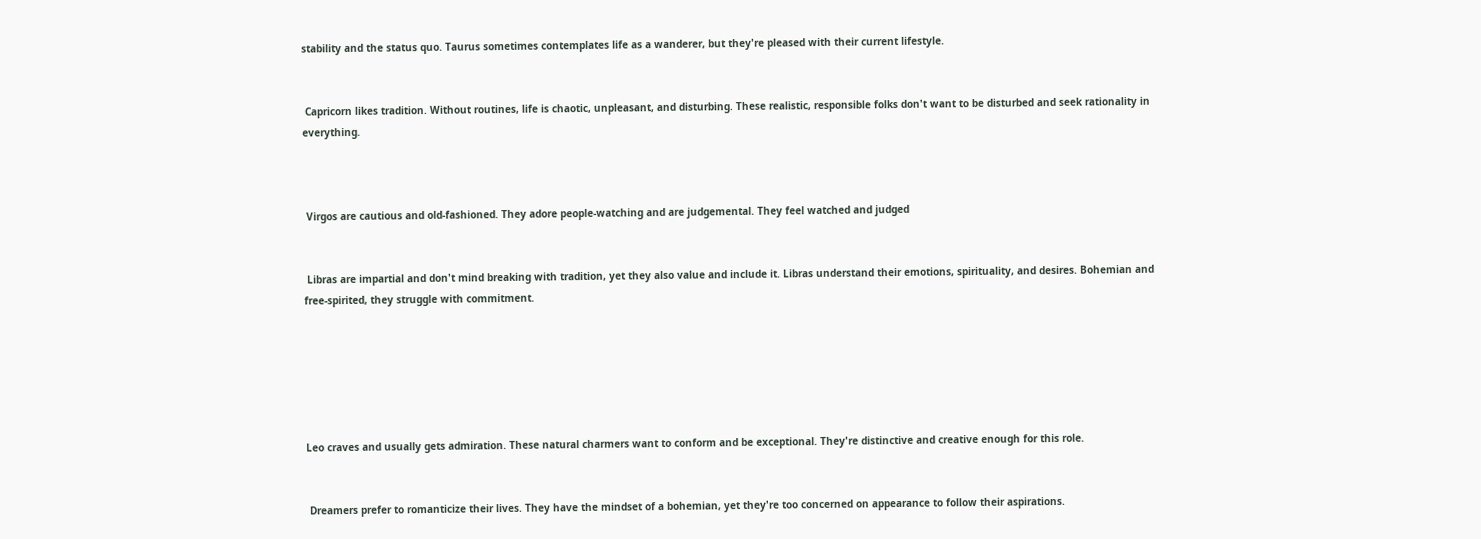stability and the status quo. Taurus sometimes contemplates life as a wanderer, but they're pleased with their current lifestyle.


 Capricorn likes tradition. Without routines, life is chaotic, unpleasant, and disturbing. These realistic, responsible folks don't want to be disturbed and seek rationality in everything.



 Virgos are cautious and old-fashioned. They adore people-watching and are judgemental. They feel watched and judged


 Libras are impartial and don't mind breaking with tradition, yet they also value and include it. Libras understand their emotions, spirituality, and desires. Bohemian and free-spirited, they struggle with commitment.






Leo craves and usually gets admiration. These natural charmers want to conform and be exceptional. They're distinctive and creative enough for this role.


 Dreamers prefer to romanticize their lives. They have the mindset of a bohemian, yet they're too concerned on appearance to follow their aspirations.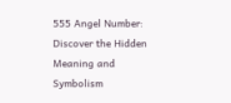555 Angel Number: Discover the Hidden Meaning and Symbolism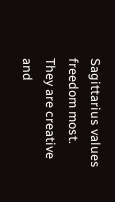Sagittarius values freedom most. They are creative and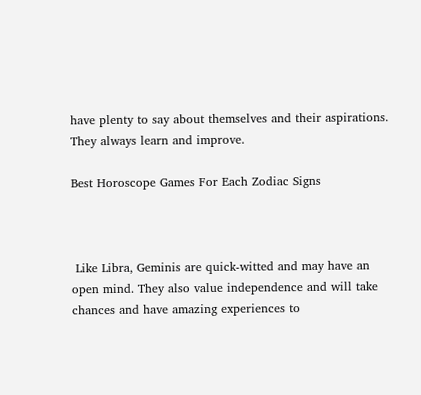have plenty to say about themselves and their aspirations. They always learn and improve.

Best Horoscope Games For Each Zodiac Signs



 Like Libra, Geminis are quick-witted and may have an open mind. They also value independence and will take chances and have amazing experiences to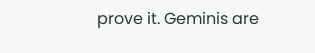prove it. Geminis are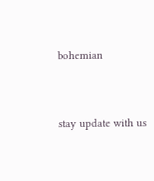bohemian


stay update with us